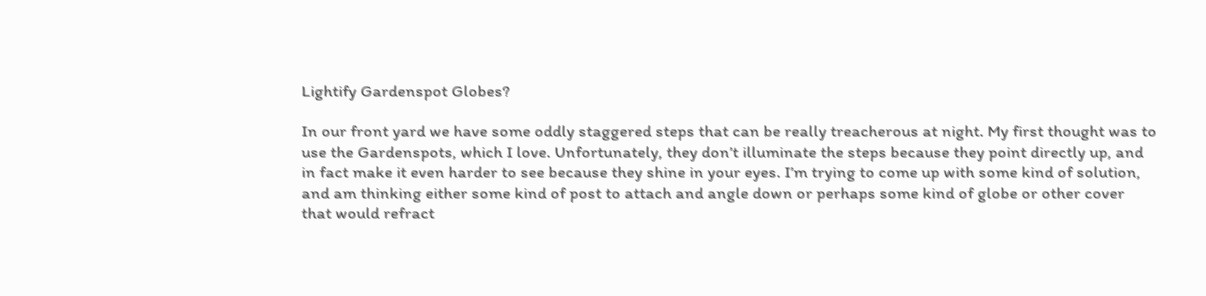Lightify Gardenspot Globes?

In our front yard we have some oddly staggered steps that can be really treacherous at night. My first thought was to use the Gardenspots, which I love. Unfortunately, they don’t illuminate the steps because they point directly up, and in fact make it even harder to see because they shine in your eyes. I’m trying to come up with some kind of solution, and am thinking either some kind of post to attach and angle down or perhaps some kind of globe or other cover that would refract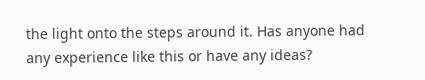the light onto the steps around it. Has anyone had any experience like this or have any ideas?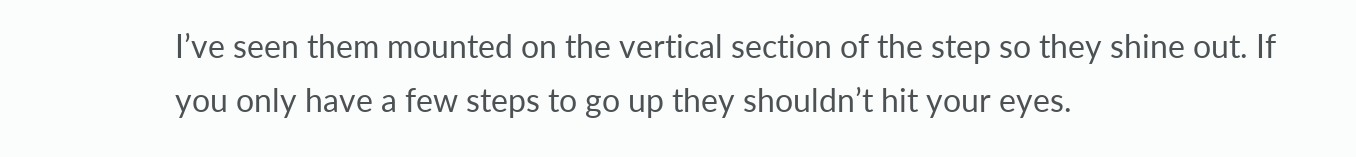I’ve seen them mounted on the vertical section of the step so they shine out. If you only have a few steps to go up they shouldn’t hit your eyes.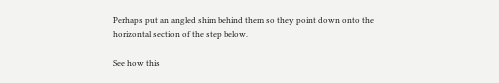Perhaps put an angled shim behind them so they point down onto the horizontal section of the step below.

See how this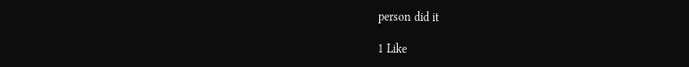person did it

1 Like